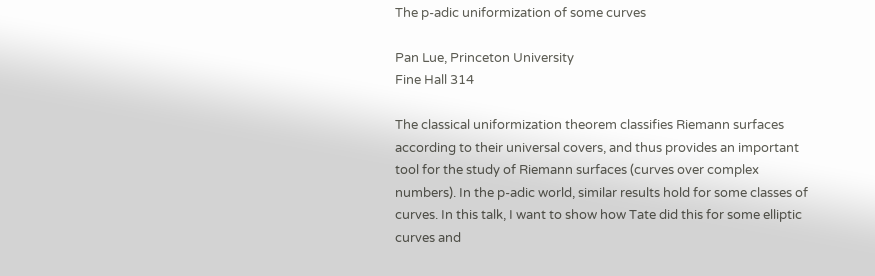The p-adic uniformization of some curves

Pan Lue, Princeton University
Fine Hall 314

The classical uniformization theorem classifies Riemann surfaces according to their universal covers, and thus provides an important tool for the study of Riemann surfaces (curves over complex numbers). In the p-adic world, similar results hold for some classes of curves. In this talk, I want to show how Tate did this for some elliptic curves and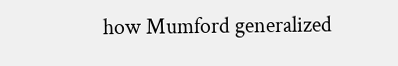how Mumford generalized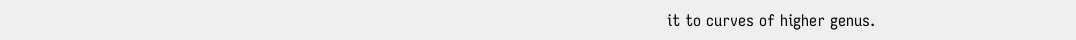it to curves of higher genus.